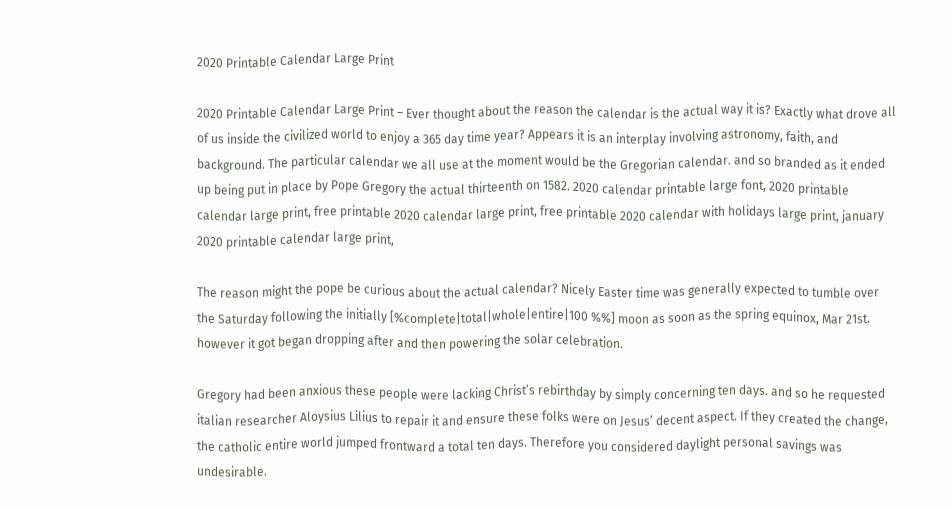2020 Printable Calendar Large Print

2020 Printable Calendar Large Print – Ever thought about the reason the calendar is the actual way it is? Exactly what drove all of us inside the civilized world to enjoy a 365 day time year? Appears it is an interplay involving astronomy, faith, and background. The particular calendar we all use at the moment would be the Gregorian calendar. and so branded as it ended up being put in place by Pope Gregory the actual thirteenth on 1582. 2020 calendar printable large font, 2020 printable calendar large print, free printable 2020 calendar large print, free printable 2020 calendar with holidays large print, january 2020 printable calendar large print,

The reason might the pope be curious about the actual calendar? Nicely Easter time was generally expected to tumble over the Saturday following the initially [%complete|total|whole|entire|100 %%] moon as soon as the spring equinox, Mar 21st. however it got began dropping after and then powering the solar celebration.

Gregory had been anxious these people were lacking Christ’s rebirthday by simply concerning ten days. and so he requested italian researcher Aloysius Lilius to repair it and ensure these folks were on Jesus’ decent aspect. If they created the change, the catholic entire world jumped frontward a total ten days. Therefore you considered daylight personal savings was undesirable.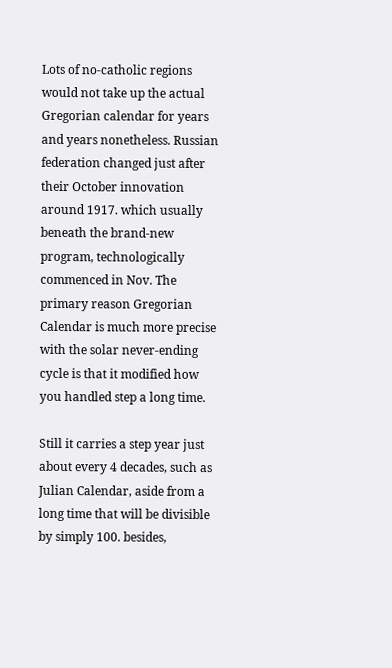Lots of no-catholic regions would not take up the actual Gregorian calendar for years and years nonetheless. Russian federation changed just after their October innovation around 1917. which usually beneath the brand-new program, technologically commenced in Nov. The primary reason Gregorian Calendar is much more precise with the solar never-ending cycle is that it modified how you handled step a long time.

Still it carries a step year just about every 4 decades, such as Julian Calendar, aside from a long time that will be divisible by simply 100. besides,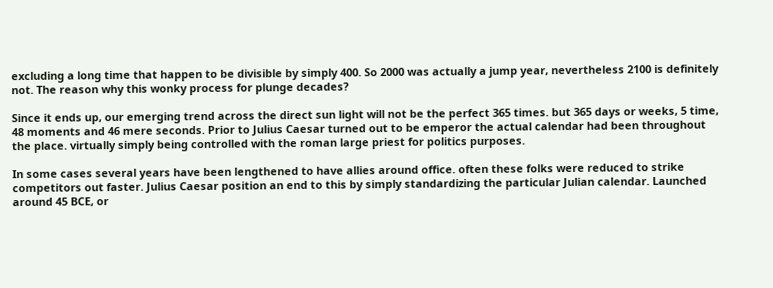excluding a long time that happen to be divisible by simply 400. So 2000 was actually a jump year, nevertheless 2100 is definitely not. The reason why this wonky process for plunge decades?

Since it ends up, our emerging trend across the direct sun light will not be the perfect 365 times. but 365 days or weeks, 5 time, 48 moments and 46 mere seconds. Prior to Julius Caesar turned out to be emperor the actual calendar had been throughout the place. virtually simply being controlled with the roman large priest for politics purposes.

In some cases several years have been lengthened to have allies around office. often these folks were reduced to strike competitors out faster. Julius Caesar position an end to this by simply standardizing the particular Julian calendar. Launched around 45 BCE, or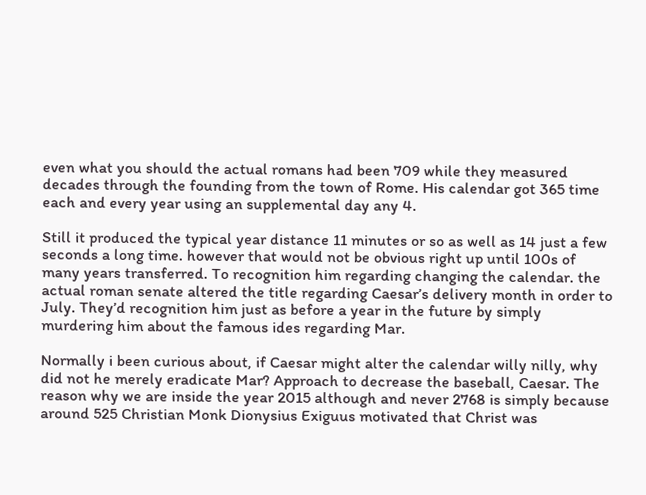even what you should the actual romans had been 709 while they measured decades through the founding from the town of Rome. His calendar got 365 time each and every year using an supplemental day any 4.

Still it produced the typical year distance 11 minutes or so as well as 14 just a few seconds a long time. however that would not be obvious right up until 100s of many years transferred. To recognition him regarding changing the calendar. the actual roman senate altered the title regarding Caesar’s delivery month in order to July. They’d recognition him just as before a year in the future by simply murdering him about the famous ides regarding Mar.

Normally i been curious about, if Caesar might alter the calendar willy nilly, why did not he merely eradicate Mar? Approach to decrease the baseball, Caesar. The reason why we are inside the year 2015 although and never 2768 is simply because around 525 Christian Monk Dionysius Exiguus motivated that Christ was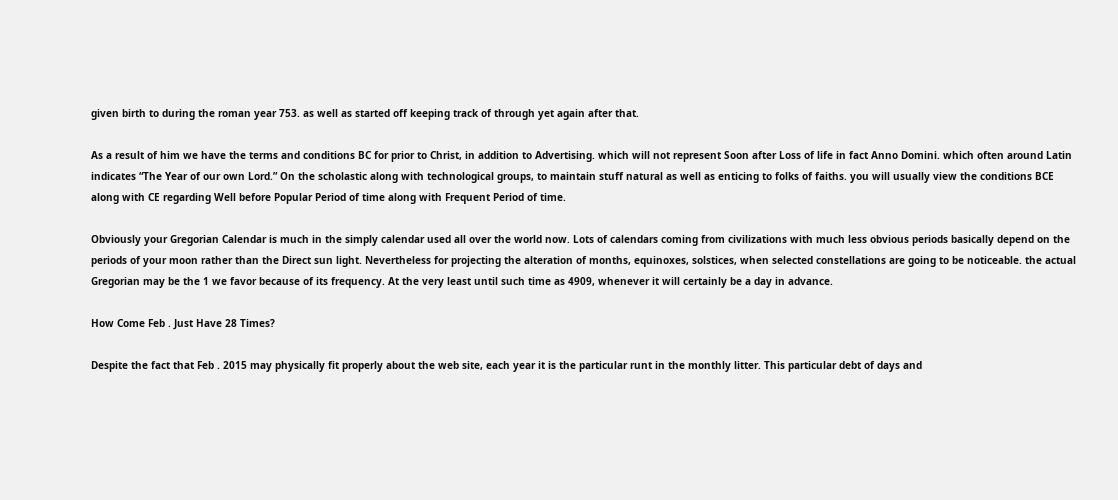given birth to during the roman year 753. as well as started off keeping track of through yet again after that.

As a result of him we have the terms and conditions BC for prior to Christ, in addition to Advertising. which will not represent Soon after Loss of life in fact Anno Domini. which often around Latin indicates “The Year of our own Lord.” On the scholastic along with technological groups, to maintain stuff natural as well as enticing to folks of faiths. you will usually view the conditions BCE along with CE regarding Well before Popular Period of time along with Frequent Period of time.

Obviously your Gregorian Calendar is much in the simply calendar used all over the world now. Lots of calendars coming from civilizations with much less obvious periods basically depend on the periods of your moon rather than the Direct sun light. Nevertheless for projecting the alteration of months, equinoxes, solstices, when selected constellations are going to be noticeable. the actual Gregorian may be the 1 we favor because of its frequency. At the very least until such time as 4909, whenever it will certainly be a day in advance.

How Come Feb . Just Have 28 Times?

Despite the fact that Feb . 2015 may physically fit properly about the web site, each year it is the particular runt in the monthly litter. This particular debt of days and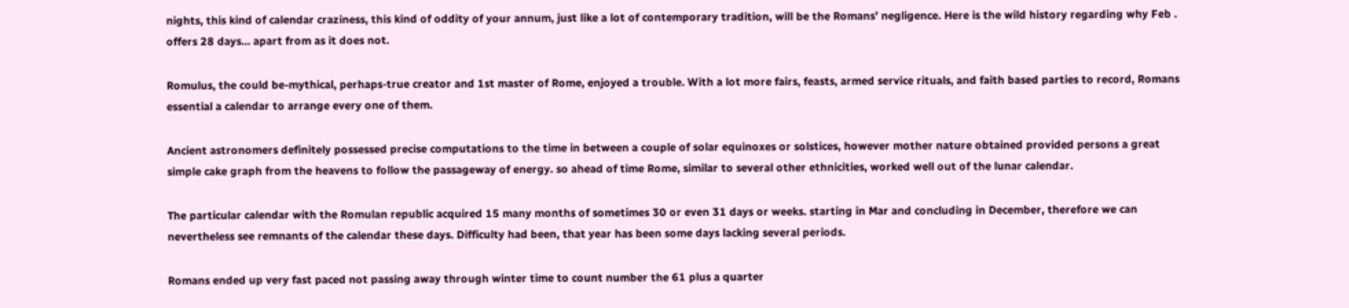nights, this kind of calendar craziness, this kind of oddity of your annum, just like a lot of contemporary tradition, will be the Romans’ negligence. Here is the wild history regarding why Feb . offers 28 days… apart from as it does not.

Romulus, the could be-mythical, perhaps-true creator and 1st master of Rome, enjoyed a trouble. With a lot more fairs, feasts, armed service rituals, and faith based parties to record, Romans essential a calendar to arrange every one of them.

Ancient astronomers definitely possessed precise computations to the time in between a couple of solar equinoxes or solstices, however mother nature obtained provided persons a great simple cake graph from the heavens to follow the passageway of energy. so ahead of time Rome, similar to several other ethnicities, worked well out of the lunar calendar.

The particular calendar with the Romulan republic acquired 15 many months of sometimes 30 or even 31 days or weeks. starting in Mar and concluding in December, therefore we can nevertheless see remnants of the calendar these days. Difficulty had been, that year has been some days lacking several periods.

Romans ended up very fast paced not passing away through winter time to count number the 61 plus a quarter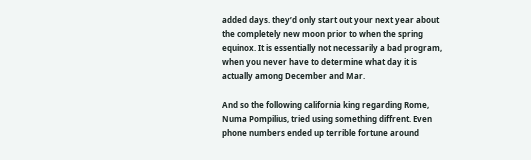added days. they’d only start out your next year about the completely new moon prior to when the spring equinox. It is essentially not necessarily a bad program, when you never have to determine what day it is actually among December and Mar.

And so the following california king regarding Rome, Numa Pompilius, tried using something diffrent. Even phone numbers ended up terrible fortune around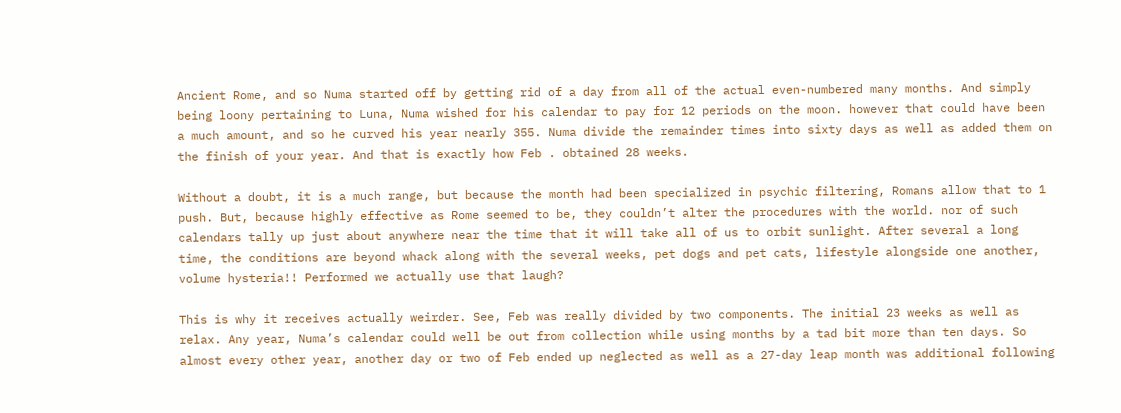Ancient Rome, and so Numa started off by getting rid of a day from all of the actual even-numbered many months. And simply being loony pertaining to Luna, Numa wished for his calendar to pay for 12 periods on the moon. however that could have been a much amount, and so he curved his year nearly 355. Numa divide the remainder times into sixty days as well as added them on the finish of your year. And that is exactly how Feb . obtained 28 weeks.

Without a doubt, it is a much range, but because the month had been specialized in psychic filtering, Romans allow that to 1 push. But, because highly effective as Rome seemed to be, they couldn’t alter the procedures with the world. nor of such calendars tally up just about anywhere near the time that it will take all of us to orbit sunlight. After several a long time, the conditions are beyond whack along with the several weeks, pet dogs and pet cats, lifestyle alongside one another, volume hysteria!! Performed we actually use that laugh?

This is why it receives actually weirder. See, Feb was really divided by two components. The initial 23 weeks as well as relax. Any year, Numa’s calendar could well be out from collection while using months by a tad bit more than ten days. So almost every other year, another day or two of Feb ended up neglected as well as a 27-day leap month was additional following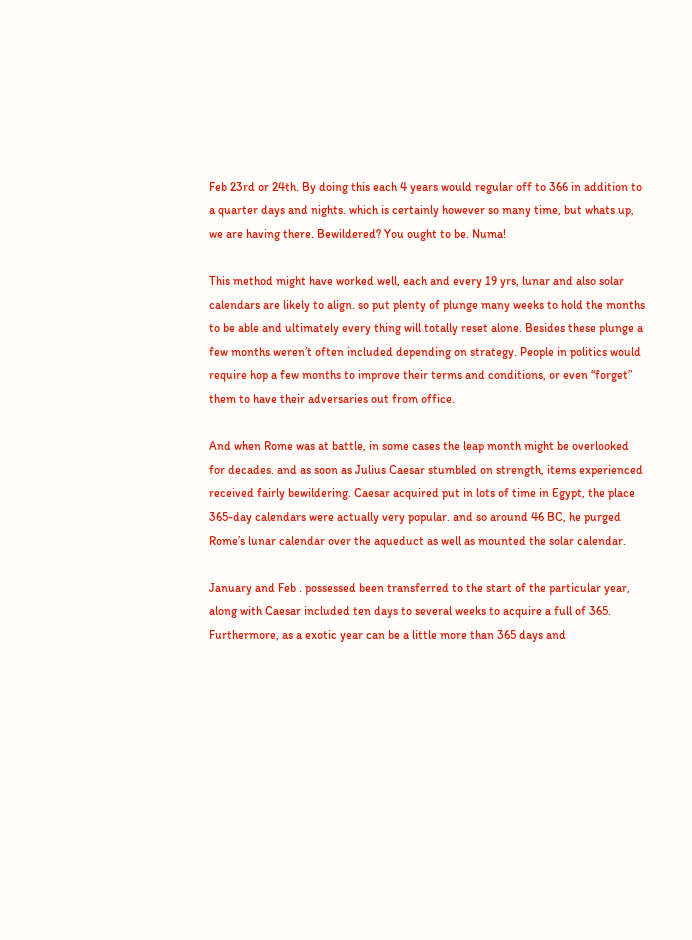Feb 23rd or 24th. By doing this each 4 years would regular off to 366 in addition to a quarter days and nights. which is certainly however so many time, but whats up, we are having there. Bewildered? You ought to be. Numa!

This method might have worked well, each and every 19 yrs, lunar and also solar calendars are likely to align. so put plenty of plunge many weeks to hold the months to be able and ultimately every thing will totally reset alone. Besides these plunge a few months weren’t often included depending on strategy. People in politics would require hop a few months to improve their terms and conditions, or even “forget” them to have their adversaries out from office.

And when Rome was at battle, in some cases the leap month might be overlooked for decades. and as soon as Julius Caesar stumbled on strength, items experienced received fairly bewildering. Caesar acquired put in lots of time in Egypt, the place 365-day calendars were actually very popular. and so around 46 BC, he purged Rome’s lunar calendar over the aqueduct as well as mounted the solar calendar.

January and Feb . possessed been transferred to the start of the particular year, along with Caesar included ten days to several weeks to acquire a full of 365. Furthermore, as a exotic year can be a little more than 365 days and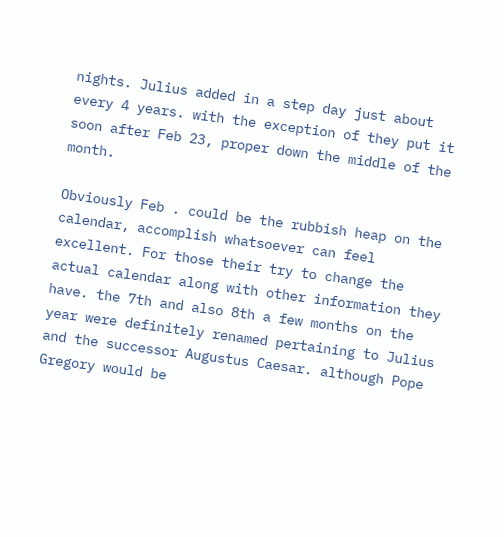nights. Julius added in a step day just about every 4 years. with the exception of they put it soon after Feb 23, proper down the middle of the month.

Obviously Feb . could be the rubbish heap on the calendar, accomplish whatsoever can feel excellent. For those their try to change the actual calendar along with other information they have. the 7th and also 8th a few months on the year were definitely renamed pertaining to Julius and the successor Augustus Caesar. although Pope Gregory would be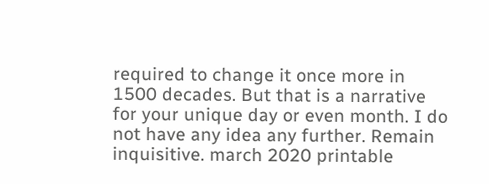required to change it once more in 1500 decades. But that is a narrative for your unique day or even month. I do not have any idea any further. Remain inquisitive. march 2020 printable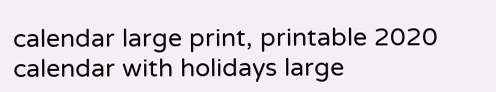calendar large print, printable 2020 calendar with holidays large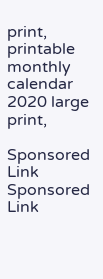print, printable monthly calendar 2020 large print,

Sponsored Link
Sponsored Link